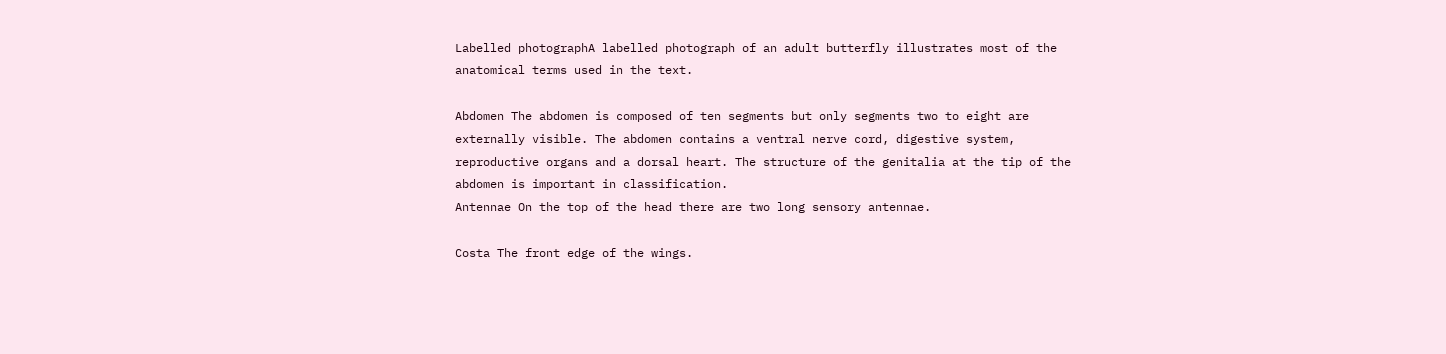Labelled photographA labelled photograph of an adult butterfly illustrates most of the anatomical terms used in the text.

Abdomen The abdomen is composed of ten segments but only segments two to eight are externally visible. The abdomen contains a ventral nerve cord, digestive system, reproductive organs and a dorsal heart. The structure of the genitalia at the tip of the abdomen is important in classification.
Antennae On the top of the head there are two long sensory antennae.

Costa The front edge of the wings.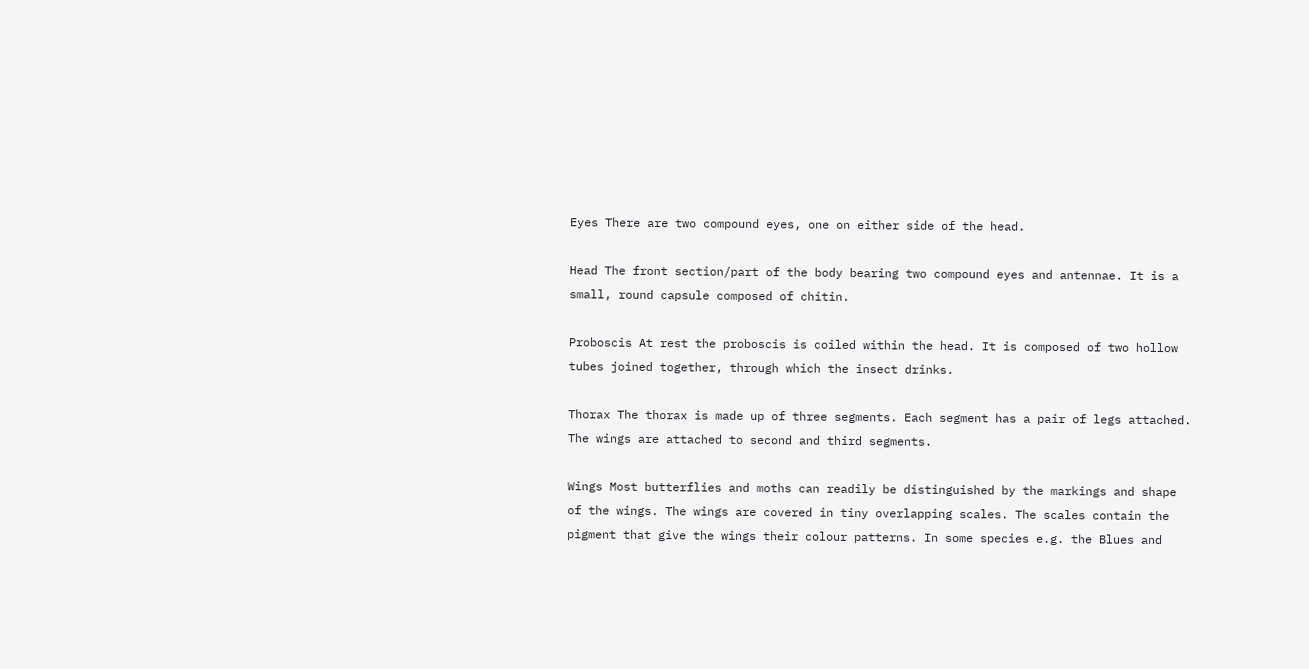Eyes There are two compound eyes, one on either side of the head.

Head The front section/part of the body bearing two compound eyes and antennae. It is a small, round capsule composed of chitin.

Proboscis At rest the proboscis is coiled within the head. It is composed of two hollow tubes joined together, through which the insect drinks.

Thorax The thorax is made up of three segments. Each segment has a pair of legs attached. The wings are attached to second and third segments.

Wings Most butterflies and moths can readily be distinguished by the markings and shape of the wings. The wings are covered in tiny overlapping scales. The scales contain the pigment that give the wings their colour patterns. In some species e.g. the Blues and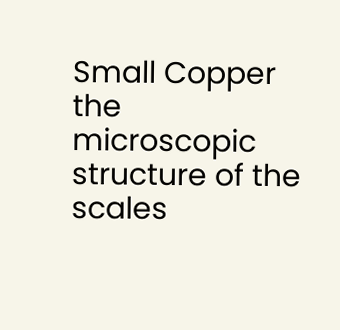Small Copper the microscopic structure of the scales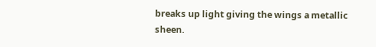breaks up light giving the wings a metallic sheen.